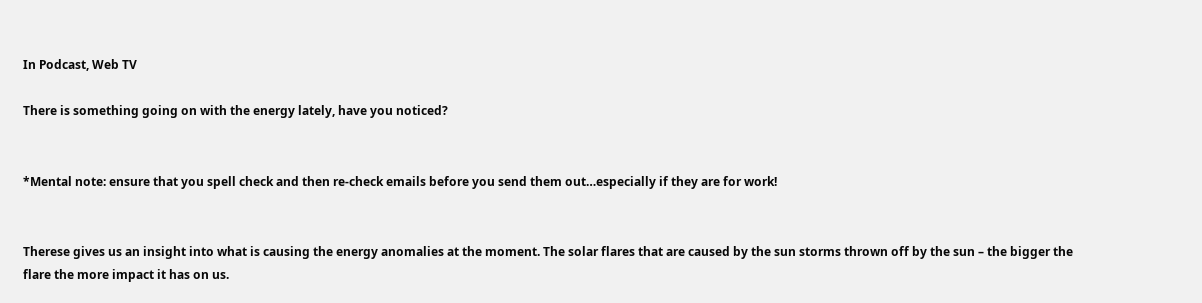In Podcast, Web TV

There is something going on with the energy lately, have you noticed?


*Mental note: ensure that you spell check and then re-check emails before you send them out…especially if they are for work!


Therese gives us an insight into what is causing the energy anomalies at the moment. The solar flares that are caused by the sun storms thrown off by the sun – the bigger the flare the more impact it has on us.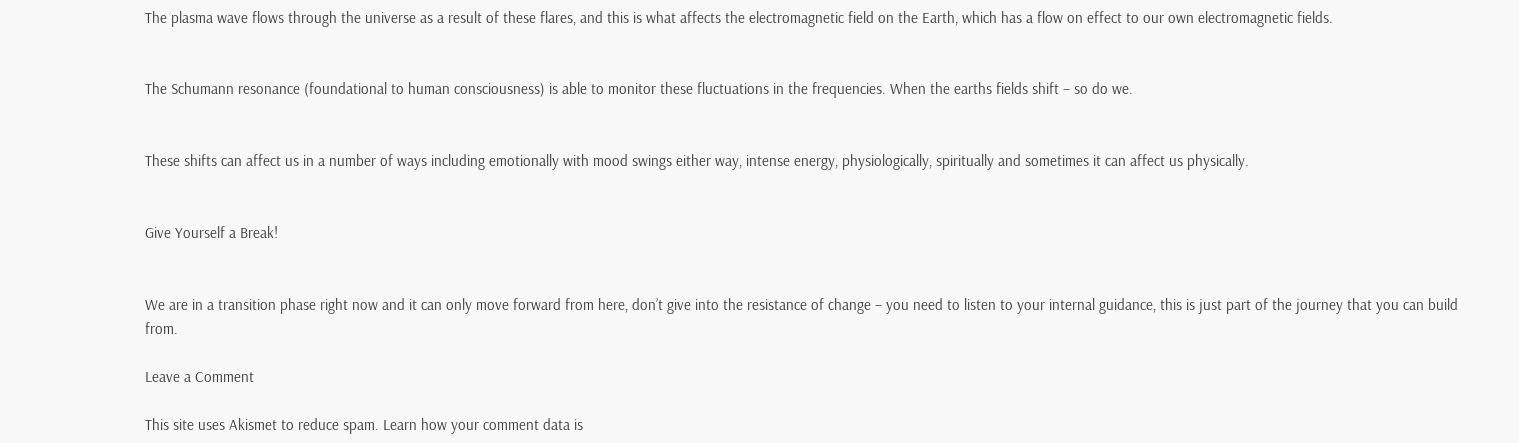The plasma wave flows through the universe as a result of these flares, and this is what affects the electromagnetic field on the Earth, which has a flow on effect to our own electromagnetic fields.


The Schumann resonance (foundational to human consciousness) is able to monitor these fluctuations in the frequencies. When the earths fields shift – so do we.


These shifts can affect us in a number of ways including emotionally with mood swings either way, intense energy, physiologically, spiritually and sometimes it can affect us physically.


Give Yourself a Break!


We are in a transition phase right now and it can only move forward from here, don’t give into the resistance of change – you need to listen to your internal guidance, this is just part of the journey that you can build from.

Leave a Comment

This site uses Akismet to reduce spam. Learn how your comment data is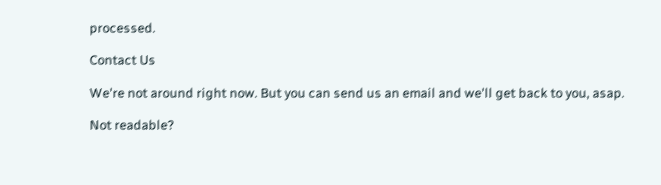processed.

Contact Us

We're not around right now. But you can send us an email and we'll get back to you, asap.

Not readable?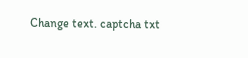Change text. captcha txt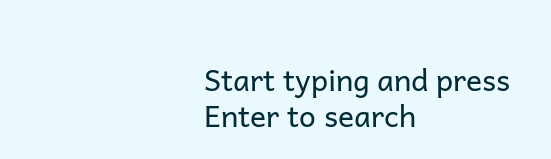Start typing and press Enter to search